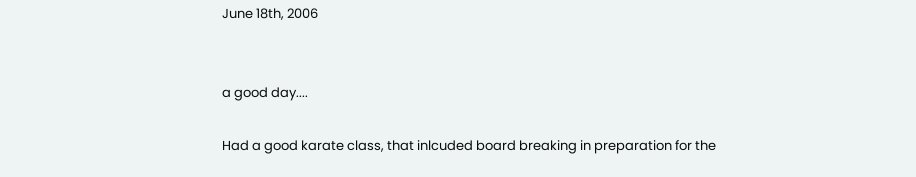June 18th, 2006


a good day....

Had a good karate class, that inlcuded board breaking in preparation for the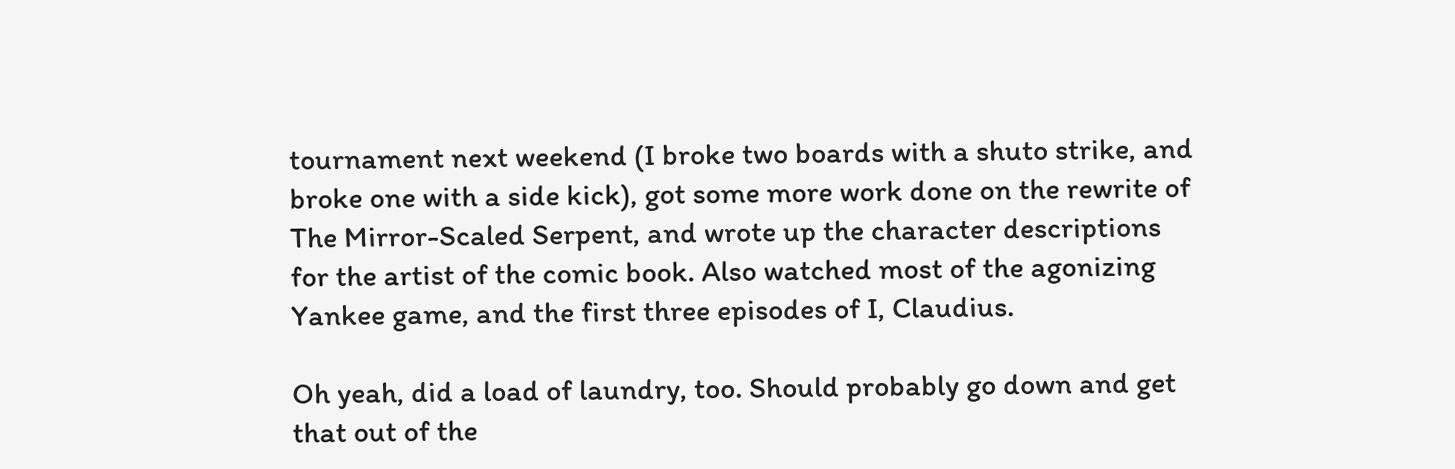tournament next weekend (I broke two boards with a shuto strike, and broke one with a side kick), got some more work done on the rewrite of The Mirror-Scaled Serpent, and wrote up the character descriptions for the artist of the comic book. Also watched most of the agonizing Yankee game, and the first three episodes of I, Claudius.

Oh yeah, did a load of laundry, too. Should probably go down and get that out of the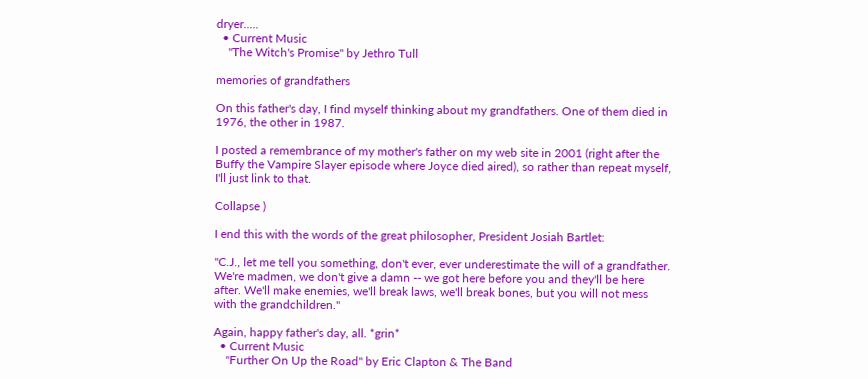dryer.....
  • Current Music
    "The Witch's Promise" by Jethro Tull

memories of grandfathers

On this father's day, I find myself thinking about my grandfathers. One of them died in 1976, the other in 1987.

I posted a remembrance of my mother's father on my web site in 2001 (right after the Buffy the Vampire Slayer episode where Joyce died aired), so rather than repeat myself, I'll just link to that.

Collapse )

I end this with the words of the great philosopher, President Josiah Bartlet:

"C.J., let me tell you something, don't ever, ever underestimate the will of a grandfather. We're madmen, we don't give a damn -- we got here before you and they'll be here after. We'll make enemies, we'll break laws, we'll break bones, but you will not mess with the grandchildren."

Again, happy father's day, all. *grin*
  • Current Music
    "Further On Up the Road" by Eric Clapton & The Band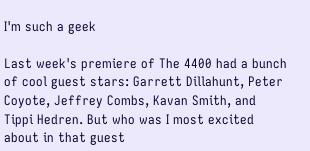I'm such a geek

Last week's premiere of The 4400 had a bunch of cool guest stars: Garrett Dillahunt, Peter Coyote, Jeffrey Combs, Kavan Smith, and Tippi Hedren. But who was I most excited about in that guest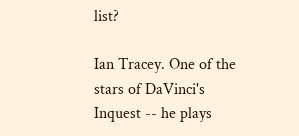list?

Ian Tracey. One of the stars of DaVinci's Inquest -- he plays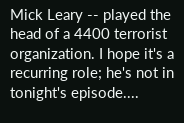Mick Leary -- played the head of a 4400 terrorist organization. I hope it's a recurring role; he's not in tonight's episode....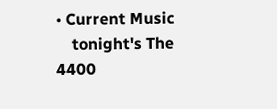• Current Music
    tonight's The 4400